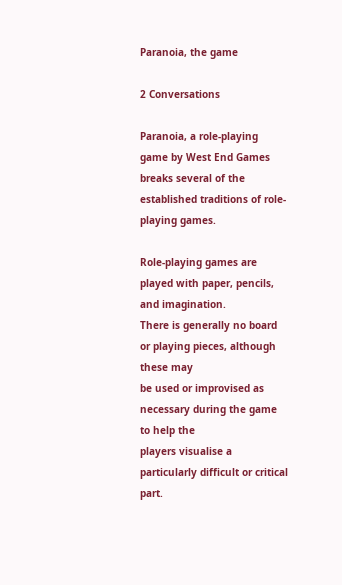Paranoia, the game

2 Conversations

Paranoia, a role-playing game by West End Games breaks several of the
established traditions of role-playing games.

Role-playing games are played with paper, pencils, and imagination.
There is generally no board or playing pieces, although these may
be used or improvised as necessary during the game to help the
players visualise a particularly difficult or critical part.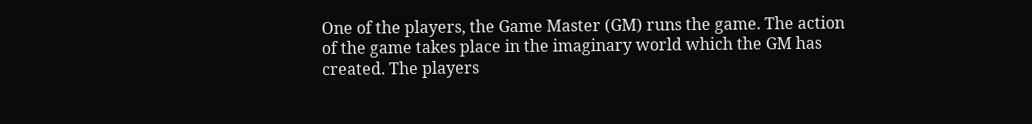One of the players, the Game Master (GM) runs the game. The action
of the game takes place in the imaginary world which the GM has
created. The players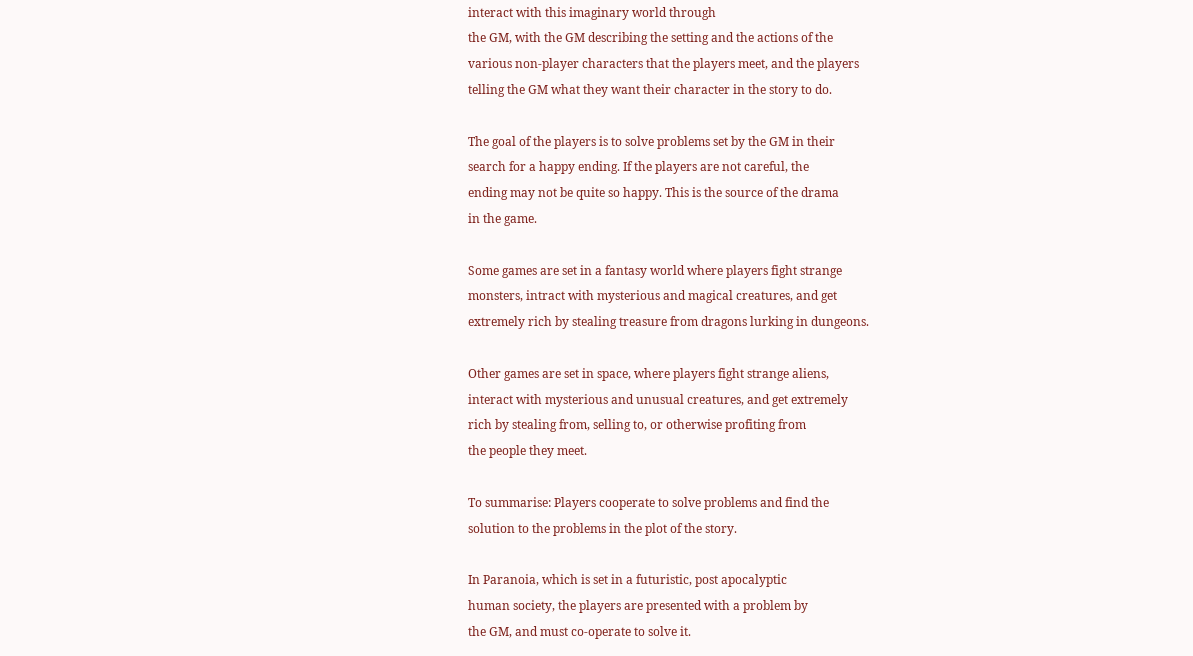interact with this imaginary world through
the GM, with the GM describing the setting and the actions of the
various non-player characters that the players meet, and the players
telling the GM what they want their character in the story to do.

The goal of the players is to solve problems set by the GM in their
search for a happy ending. If the players are not careful, the
ending may not be quite so happy. This is the source of the drama
in the game.

Some games are set in a fantasy world where players fight strange
monsters, intract with mysterious and magical creatures, and get
extremely rich by stealing treasure from dragons lurking in dungeons.

Other games are set in space, where players fight strange aliens,
interact with mysterious and unusual creatures, and get extremely
rich by stealing from, selling to, or otherwise profiting from
the people they meet.

To summarise: Players cooperate to solve problems and find the
solution to the problems in the plot of the story.

In Paranoia, which is set in a futuristic, post apocalyptic
human society, the players are presented with a problem by
the GM, and must co-operate to solve it.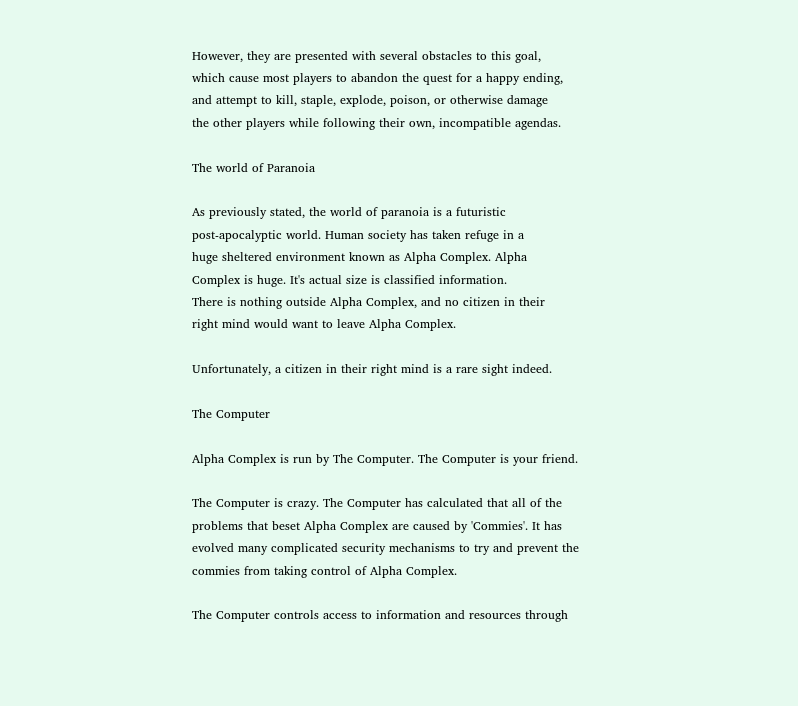However, they are presented with several obstacles to this goal,
which cause most players to abandon the quest for a happy ending,
and attempt to kill, staple, explode, poison, or otherwise damage
the other players while following their own, incompatible agendas.

The world of Paranoia

As previously stated, the world of paranoia is a futuristic
post-apocalyptic world. Human society has taken refuge in a
huge sheltered environment known as Alpha Complex. Alpha
Complex is huge. It's actual size is classified information.
There is nothing outside Alpha Complex, and no citizen in their
right mind would want to leave Alpha Complex.

Unfortunately, a citizen in their right mind is a rare sight indeed.

The Computer

Alpha Complex is run by The Computer. The Computer is your friend.

The Computer is crazy. The Computer has calculated that all of the
problems that beset Alpha Complex are caused by 'Commies'. It has
evolved many complicated security mechanisms to try and prevent the
commies from taking control of Alpha Complex.

The Computer controls access to information and resources through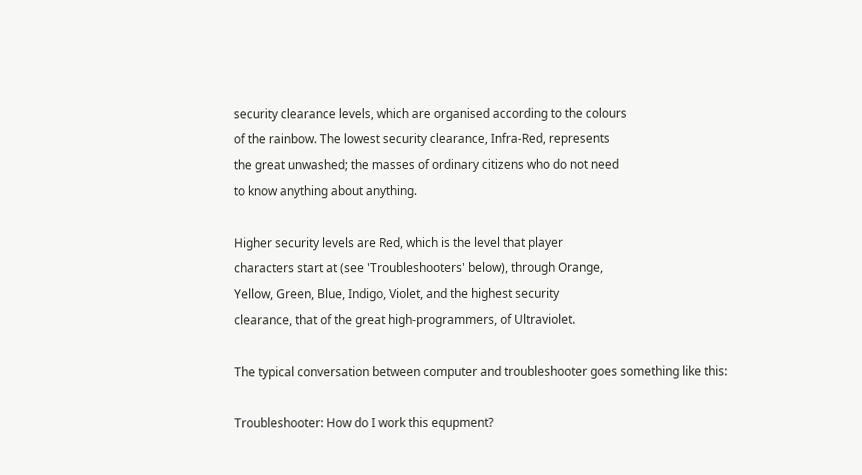security clearance levels, which are organised according to the colours
of the rainbow. The lowest security clearance, Infra-Red, represents
the great unwashed; the masses of ordinary citizens who do not need
to know anything about anything.

Higher security levels are Red, which is the level that player
characters start at (see 'Troubleshooters' below), through Orange,
Yellow, Green, Blue, Indigo, Violet, and the highest security
clearance, that of the great high-programmers, of Ultraviolet.

The typical conversation between computer and troubleshooter goes something like this:

Troubleshooter: How do I work this equpment?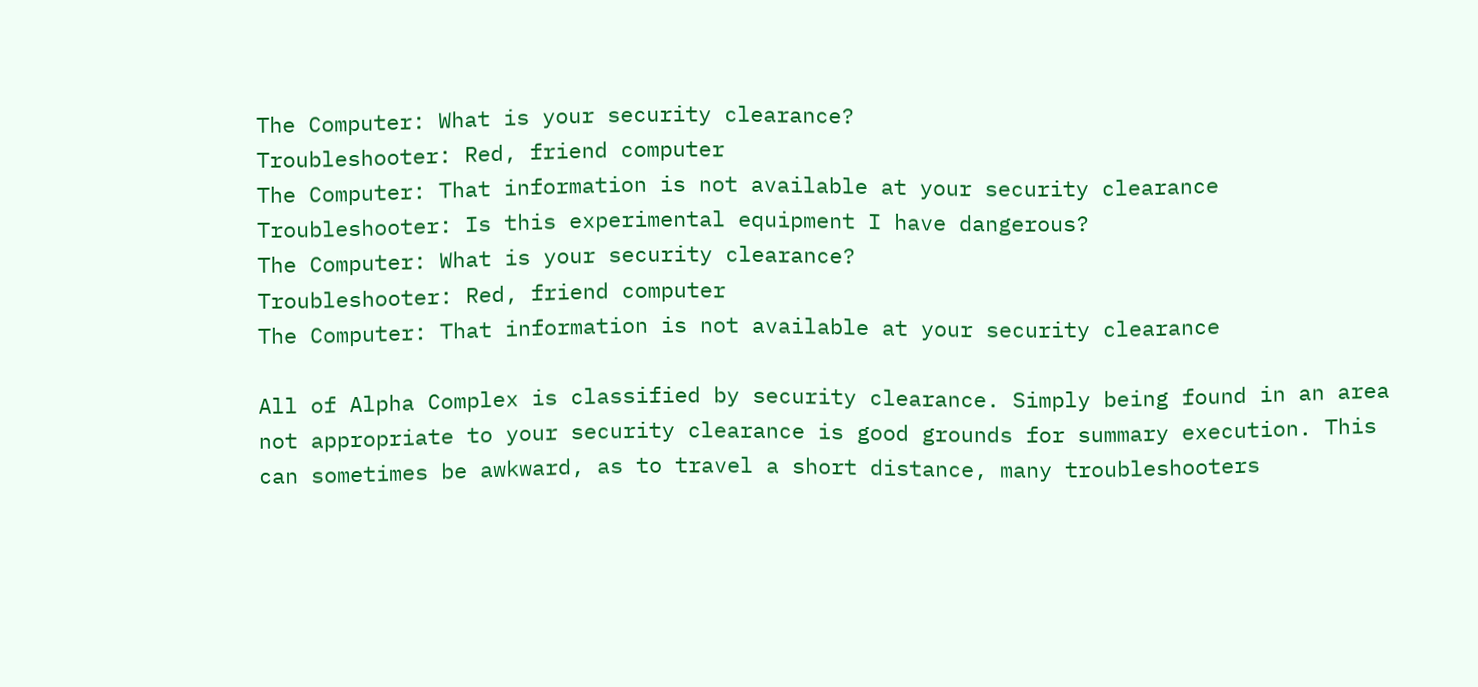The Computer: What is your security clearance?
Troubleshooter: Red, friend computer
The Computer: That information is not available at your security clearance
Troubleshooter: Is this experimental equipment I have dangerous?
The Computer: What is your security clearance?
Troubleshooter: Red, friend computer
The Computer: That information is not available at your security clearance

All of Alpha Complex is classified by security clearance. Simply being found in an area not appropriate to your security clearance is good grounds for summary execution. This can sometimes be awkward, as to travel a short distance, many troubleshooters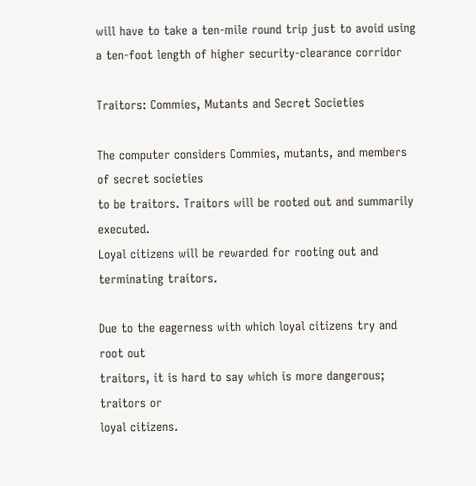will have to take a ten-mile round trip just to avoid using a ten-foot length of higher security-clearance corridor

Traitors: Commies, Mutants and Secret Societies

The computer considers Commies, mutants, and members of secret societies
to be traitors. Traitors will be rooted out and summarily executed.
Loyal citizens will be rewarded for rooting out and terminating traitors.

Due to the eagerness with which loyal citizens try and root out
traitors, it is hard to say which is more dangerous; traitors or
loyal citizens.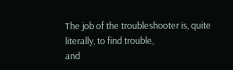The job of the troubleshooter is, quite literally, to find trouble,
and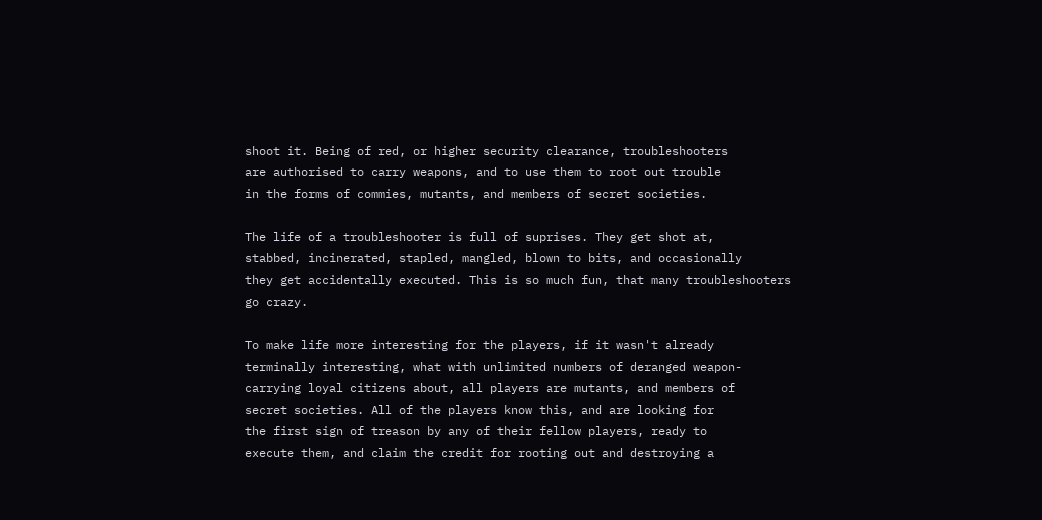shoot it. Being of red, or higher security clearance, troubleshooters
are authorised to carry weapons, and to use them to root out trouble
in the forms of commies, mutants, and members of secret societies.

The life of a troubleshooter is full of suprises. They get shot at,
stabbed, incinerated, stapled, mangled, blown to bits, and occasionally
they get accidentally executed. This is so much fun, that many troubleshooters
go crazy.

To make life more interesting for the players, if it wasn't already
terminally interesting, what with unlimited numbers of deranged weapon-
carrying loyal citizens about, all players are mutants, and members of
secret societies. All of the players know this, and are looking for
the first sign of treason by any of their fellow players, ready to
execute them, and claim the credit for rooting out and destroying a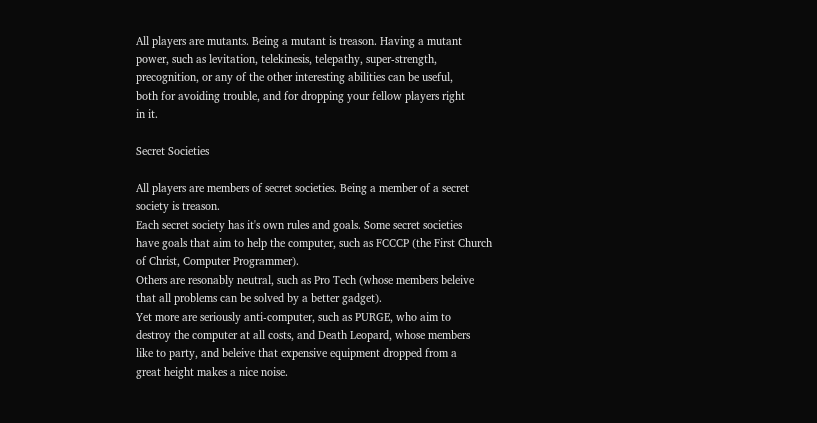All players are mutants. Being a mutant is treason. Having a mutant
power, such as levitation, telekinesis, telepathy, super-strength,
precognition, or any of the other interesting abilities can be useful,
both for avoiding trouble, and for dropping your fellow players right
in it.

Secret Societies

All players are members of secret societies. Being a member of a secret
society is treason.
Each secret society has it's own rules and goals. Some secret societies
have goals that aim to help the computer, such as FCCCP (the First Church
of Christ, Computer Programmer).
Others are resonably neutral, such as Pro Tech (whose members beleive
that all problems can be solved by a better gadget).
Yet more are seriously anti-computer, such as PURGE, who aim to
destroy the computer at all costs, and Death Leopard, whose members
like to party, and beleive that expensive equipment dropped from a
great height makes a nice noise.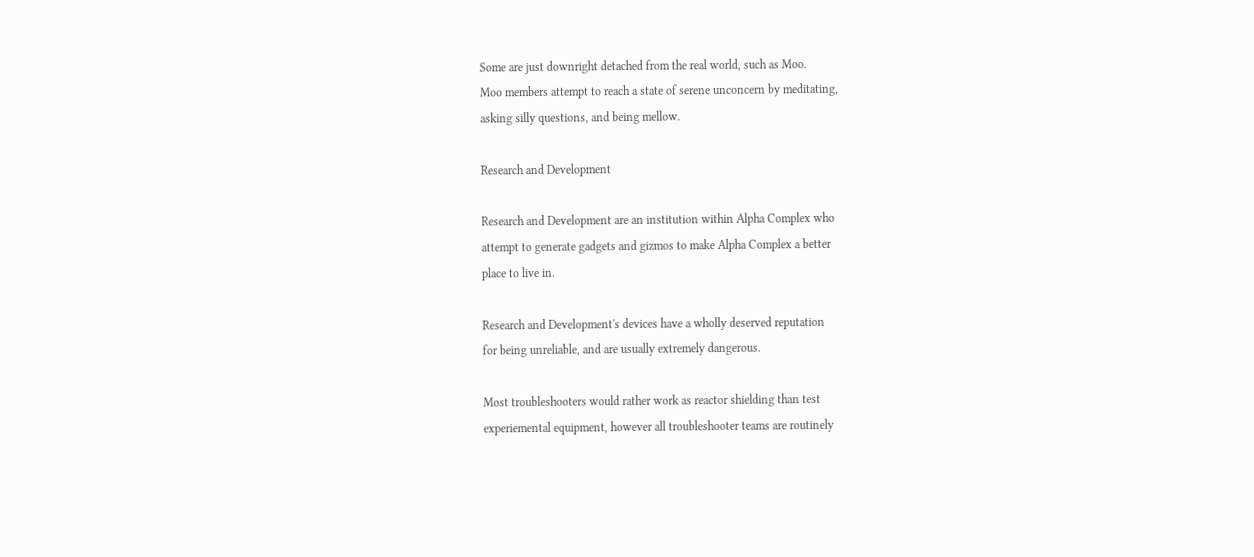Some are just downright detached from the real world, such as Moo.
Moo members attempt to reach a state of serene unconcern by meditating,
asking silly questions, and being mellow.

Research and Development

Research and Development are an institution within Alpha Complex who
attempt to generate gadgets and gizmos to make Alpha Complex a better
place to live in.

Research and Development's devices have a wholly deserved reputation
for being unreliable, and are usually extremely dangerous.

Most troubleshooters would rather work as reactor shielding than test
experiemental equipment, however all troubleshooter teams are routinely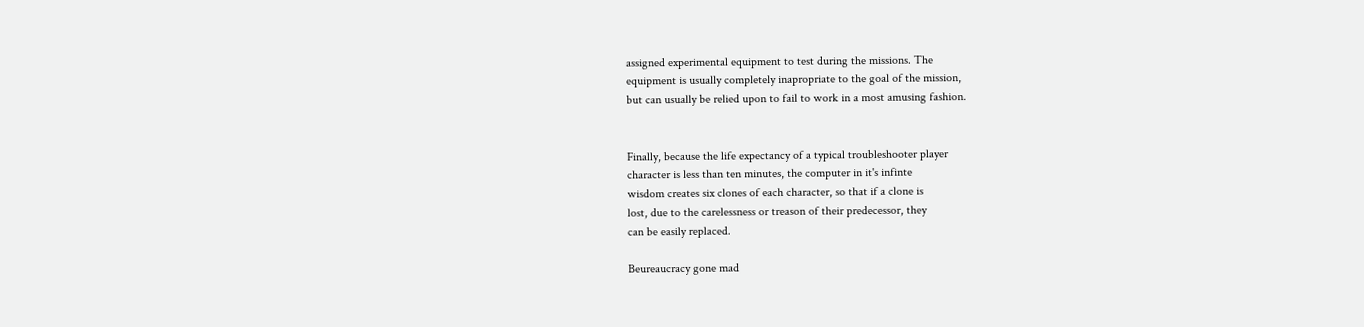assigned experimental equipment to test during the missions. The
equipment is usually completely inapropriate to the goal of the mission,
but can usually be relied upon to fail to work in a most amusing fashion.


Finally, because the life expectancy of a typical troubleshooter player
character is less than ten minutes, the computer in it's infinte
wisdom creates six clones of each character, so that if a clone is
lost, due to the carelessness or treason of their predecessor, they
can be easily replaced.

Beureaucracy gone mad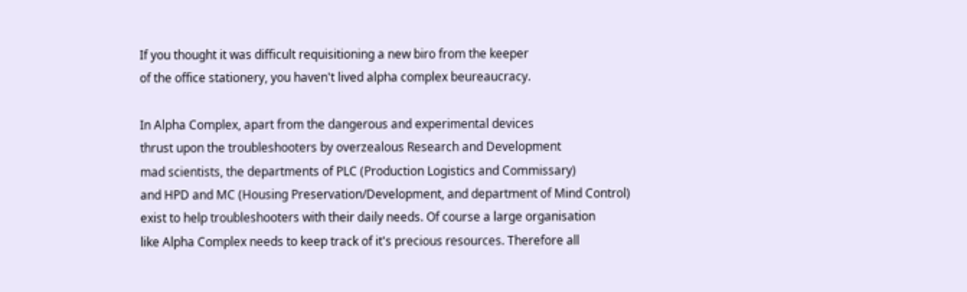If you thought it was difficult requisitioning a new biro from the keeper
of the office stationery, you haven't lived alpha complex beureaucracy.

In Alpha Complex, apart from the dangerous and experimental devices
thrust upon the troubleshooters by overzealous Research and Development
mad scientists, the departments of PLC (Production Logistics and Commissary)
and HPD and MC (Housing Preservation/Development, and department of Mind Control)
exist to help troubleshooters with their daily needs. Of course a large organisation
like Alpha Complex needs to keep track of it's precious resources. Therefore all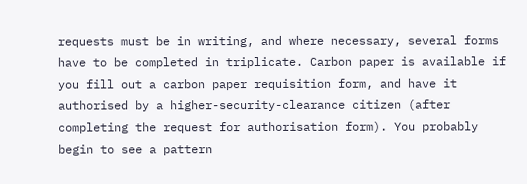requests must be in writing, and where necessary, several forms have to be completed in triplicate. Carbon paper is available if you fill out a carbon paper requisition form, and have it authorised by a higher-security-clearance citizen (after completing the request for authorisation form). You probably begin to see a pattern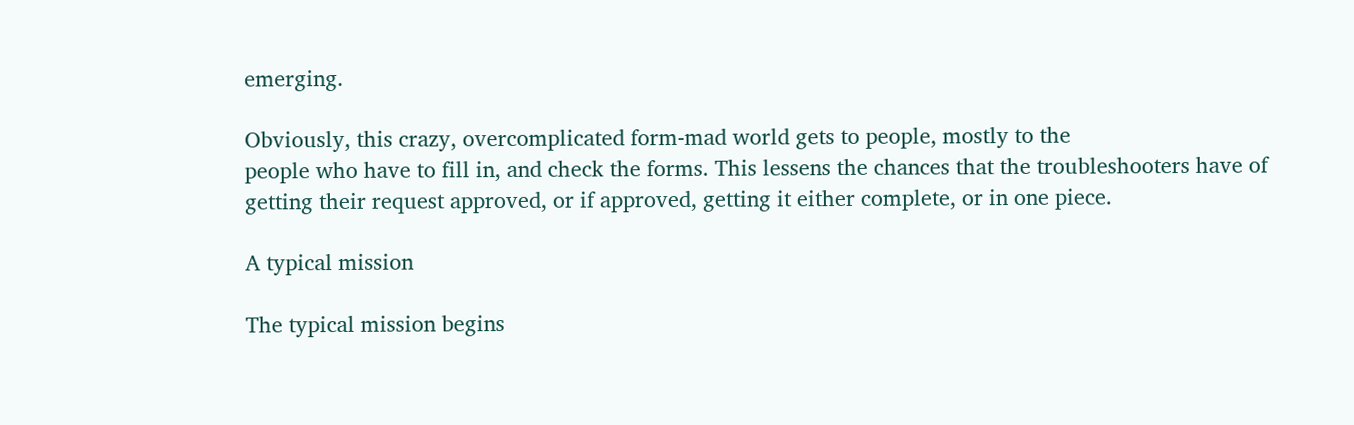emerging.

Obviously, this crazy, overcomplicated form-mad world gets to people, mostly to the
people who have to fill in, and check the forms. This lessens the chances that the troubleshooters have of getting their request approved, or if approved, getting it either complete, or in one piece.

A typical mission

The typical mission begins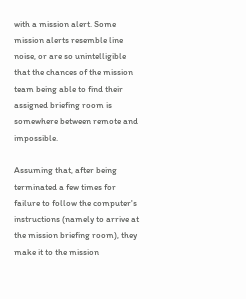with a mission alert. Some mission alerts resemble line noise, or are so unintelligible that the chances of the mission team being able to find their assigned briefing room is somewhere between remote and impossible.

Assuming that, after being terminated a few times for failure to follow the computer's instructions (namely to arrive at the mission briefing room), they make it to the mission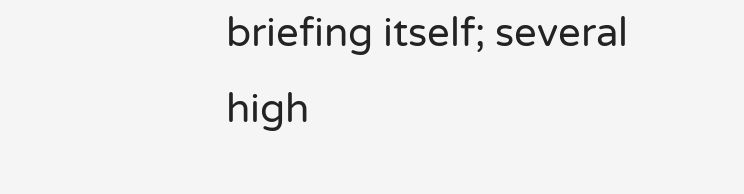briefing itself; several high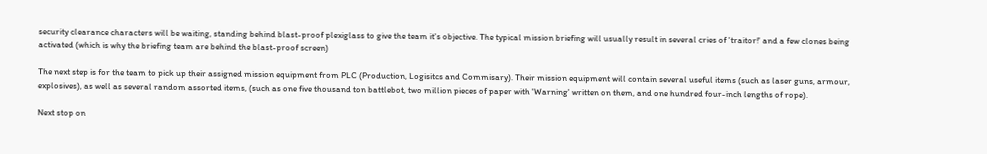security clearance characters will be waiting, standing behind blast-proof plexiglass to give the team it's objective. The typical mission briefing will usually result in several cries of 'traitor!' and a few clones being activated (which is why the briefing team are behind the blast-proof screen)

The next step is for the team to pick up their assigned mission equipment from PLC (Production, Logisitcs and Commisary). Their mission equipment will contain several useful items (such as laser guns, armour, explosives), as well as several random assorted items, (such as one five thousand ton battlebot, two million pieces of paper with 'Warning' written on them, and one hundred four-inch lengths of rope).

Next stop on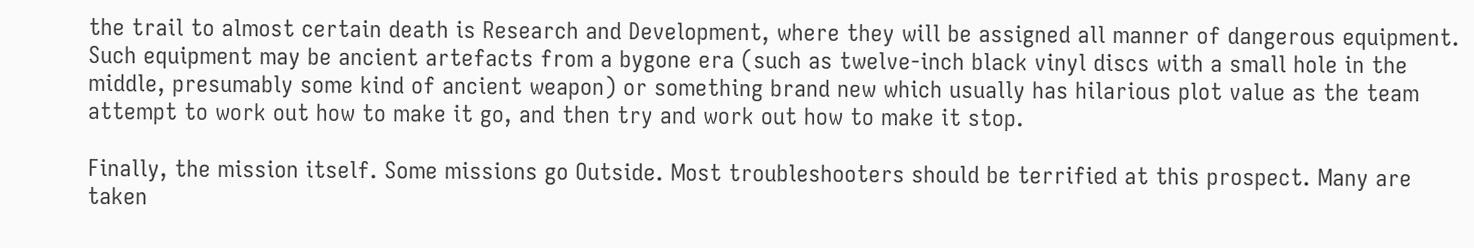the trail to almost certain death is Research and Development, where they will be assigned all manner of dangerous equipment. Such equipment may be ancient artefacts from a bygone era (such as twelve-inch black vinyl discs with a small hole in the middle, presumably some kind of ancient weapon) or something brand new which usually has hilarious plot value as the team attempt to work out how to make it go, and then try and work out how to make it stop.

Finally, the mission itself. Some missions go Outside. Most troubleshooters should be terrified at this prospect. Many are taken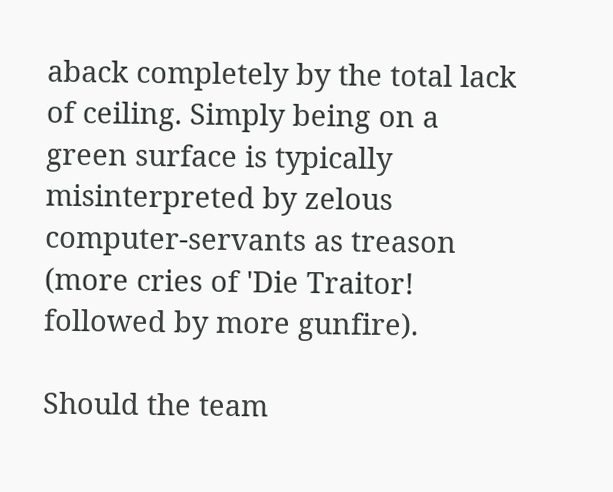aback completely by the total lack of ceiling. Simply being on a green surface is typically misinterpreted by zelous computer-servants as treason (more cries of 'Die Traitor! followed by more gunfire).

Should the team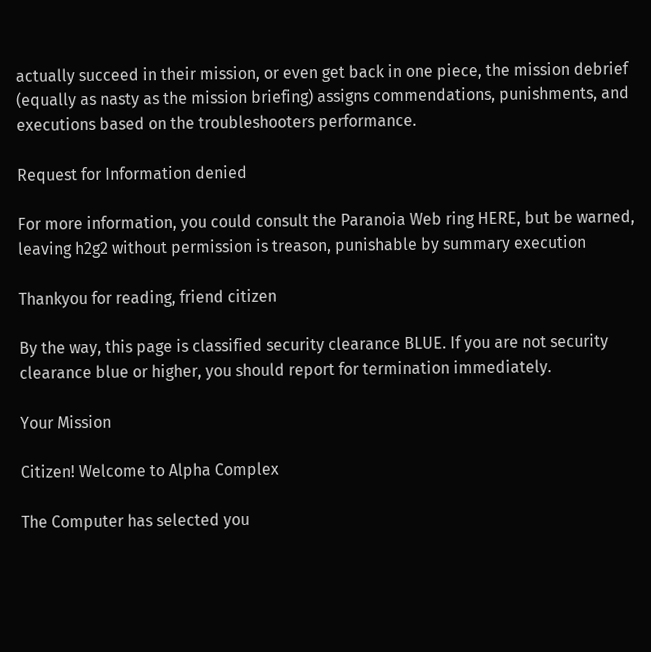actually succeed in their mission, or even get back in one piece, the mission debrief (equally as nasty as the mission briefing) assigns commendations, punishments, and executions based on the troubleshooters performance.

Request for Information denied

For more information, you could consult the Paranoia Web ring HERE, but be warned, leaving h2g2 without permission is treason, punishable by summary execution

Thankyou for reading, friend citizen

By the way, this page is classified security clearance BLUE. If you are not security clearance blue or higher, you should report for termination immediately.

Your Mission

Citizen! Welcome to Alpha Complex

The Computer has selected you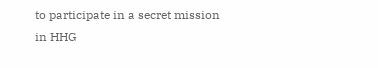to participate in a secret mission
in HHG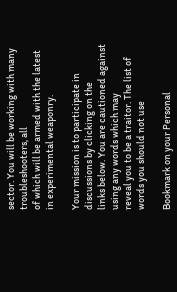sector. You will be working with many troubleshooters, all
of which will be armed with the latest in experimental weaponry.

Your mission is to participate in discussions by clicking on the
links below. You are cautioned against using any words which may
reveal you to be a traitor. The list of words you should not use

Bookmark on your Personal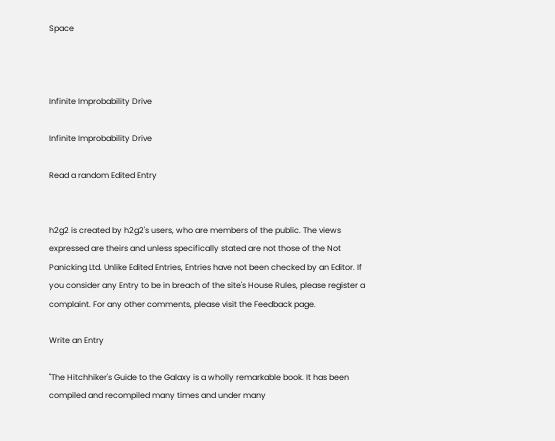Space



Infinite Improbability Drive

Infinite Improbability Drive

Read a random Edited Entry


h2g2 is created by h2g2's users, who are members of the public. The views expressed are theirs and unless specifically stated are not those of the Not Panicking Ltd. Unlike Edited Entries, Entries have not been checked by an Editor. If you consider any Entry to be in breach of the site's House Rules, please register a complaint. For any other comments, please visit the Feedback page.

Write an Entry

"The Hitchhiker's Guide to the Galaxy is a wholly remarkable book. It has been compiled and recompiled many times and under many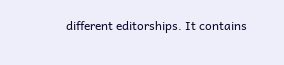different editorships. It contains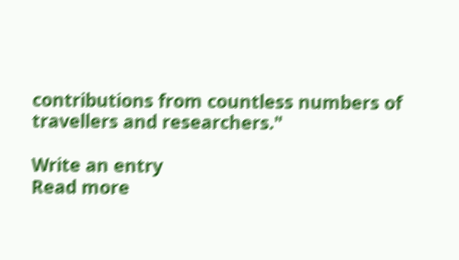contributions from countless numbers of travellers and researchers."

Write an entry
Read more